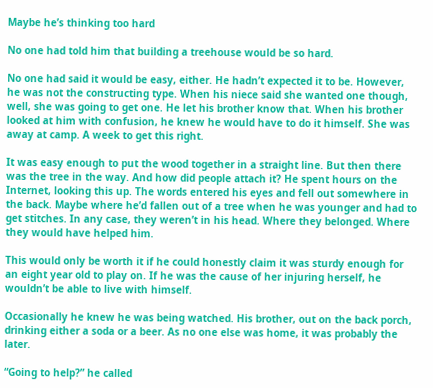Maybe he’s thinking too hard

No one had told him that building a treehouse would be so hard.

No one had said it would be easy, either. He hadn’t expected it to be. However, he was not the constructing type. When his niece said she wanted one though, well, she was going to get one. He let his brother know that. When his brother looked at him with confusion, he knew he would have to do it himself. She was away at camp. A week to get this right.

It was easy enough to put the wood together in a straight line. But then there was the tree in the way. And how did people attach it? He spent hours on the Internet, looking this up. The words entered his eyes and fell out somewhere in the back. Maybe where he’d fallen out of a tree when he was younger and had to get stitches. In any case, they weren’t in his head. Where they belonged. Where they would have helped him.

This would only be worth it if he could honestly claim it was sturdy enough for an eight year old to play on. If he was the cause of her injuring herself, he wouldn’t be able to live with himself.

Occasionally he knew he was being watched. His brother, out on the back porch, drinking either a soda or a beer. As no one else was home, it was probably the later.

“Going to help?” he called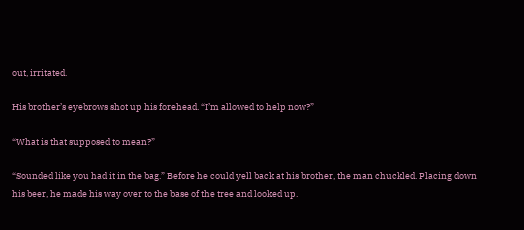out, irritated.

His brother’s eyebrows shot up his forehead. “I’m allowed to help now?”

“What is that supposed to mean?”

“Sounded like you had it in the bag.” Before he could yell back at his brother, the man chuckled. Placing down his beer, he made his way over to the base of the tree and looked up.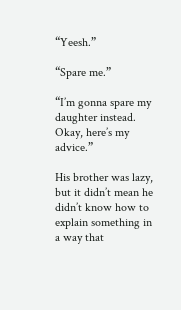“Yeesh.”

“Spare me.”

“I’m gonna spare my daughter instead. Okay, here’s my advice.”

His brother was lazy, but it didn’t mean he didn’t know how to explain something in a way that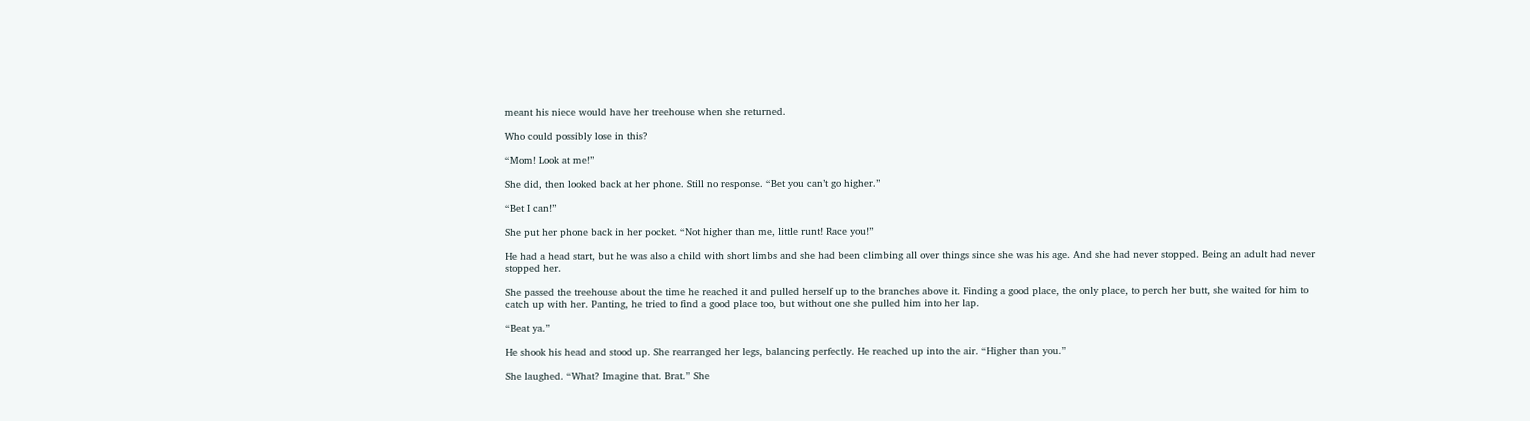meant his niece would have her treehouse when she returned.

Who could possibly lose in this?

“Mom! Look at me!”

She did, then looked back at her phone. Still no response. “Bet you can’t go higher.”

“Bet I can!”

She put her phone back in her pocket. “Not higher than me, little runt! Race you!”

He had a head start, but he was also a child with short limbs and she had been climbing all over things since she was his age. And she had never stopped. Being an adult had never stopped her.

She passed the treehouse about the time he reached it and pulled herself up to the branches above it. Finding a good place, the only place, to perch her butt, she waited for him to catch up with her. Panting, he tried to find a good place too, but without one she pulled him into her lap.

“Beat ya.”

He shook his head and stood up. She rearranged her legs, balancing perfectly. He reached up into the air. “Higher than you.”

She laughed. “What? Imagine that. Brat.” She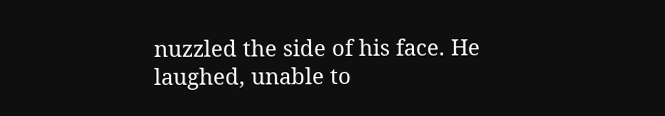nuzzled the side of his face. He laughed, unable to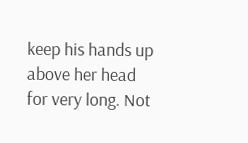keep his hands up above her head for very long. Not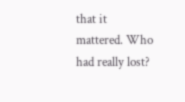that it mattered. Who had really lost?